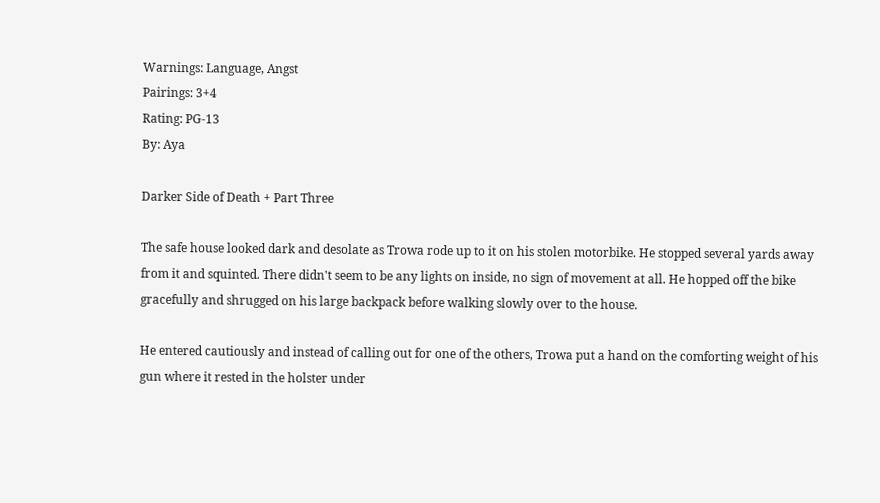Warnings: Language, Angst
Pairings: 3+4
Rating: PG-13
By: Aya

Darker Side of Death + Part Three

The safe house looked dark and desolate as Trowa rode up to it on his stolen motorbike. He stopped several yards away from it and squinted. There didn't seem to be any lights on inside, no sign of movement at all. He hopped off the bike gracefully and shrugged on his large backpack before walking slowly over to the house.

He entered cautiously and instead of calling out for one of the others, Trowa put a hand on the comforting weight of his gun where it rested in the holster under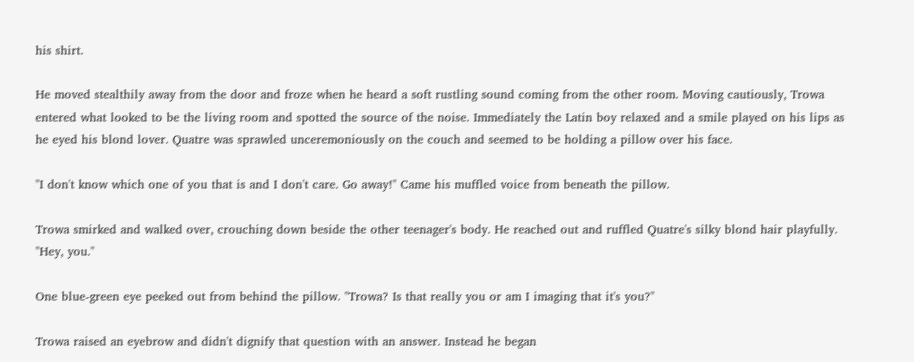his shirt.

He moved stealthily away from the door and froze when he heard a soft rustling sound coming from the other room. Moving cautiously, Trowa entered what looked to be the living room and spotted the source of the noise. Immediately the Latin boy relaxed and a smile played on his lips as he eyed his blond lover. Quatre was sprawled unceremoniously on the couch and seemed to be holding a pillow over his face.

"I don't know which one of you that is and I don't care. Go away!" Came his muffled voice from beneath the pillow.

Trowa smirked and walked over, crouching down beside the other teenager's body. He reached out and ruffled Quatre's silky blond hair playfully. "Hey, you."

One blue-green eye peeked out from behind the pillow. "Trowa? Is that really you or am I imaging that it's you?"

Trowa raised an eyebrow and didn't dignify that question with an answer. Instead he began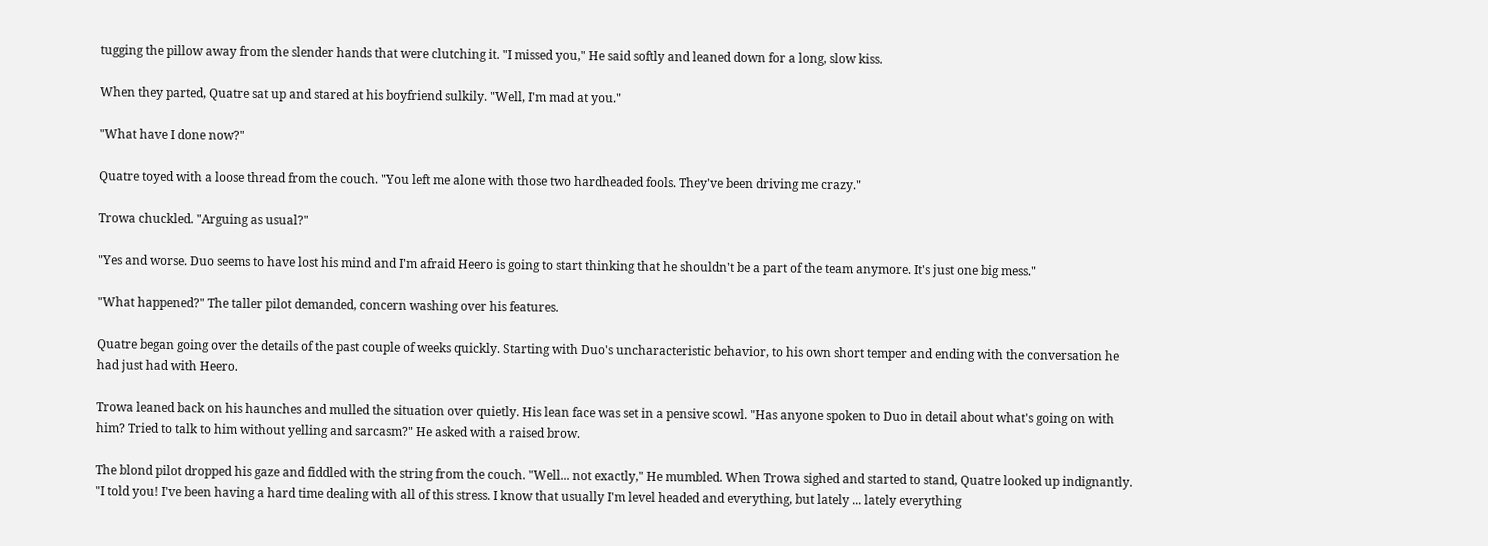tugging the pillow away from the slender hands that were clutching it. "I missed you," He said softly and leaned down for a long, slow kiss.

When they parted, Quatre sat up and stared at his boyfriend sulkily. "Well, I'm mad at you."

"What have I done now?"

Quatre toyed with a loose thread from the couch. "You left me alone with those two hardheaded fools. They've been driving me crazy."

Trowa chuckled. "Arguing as usual?"

"Yes and worse. Duo seems to have lost his mind and I'm afraid Heero is going to start thinking that he shouldn't be a part of the team anymore. It's just one big mess."

"What happened?" The taller pilot demanded, concern washing over his features.

Quatre began going over the details of the past couple of weeks quickly. Starting with Duo's uncharacteristic behavior, to his own short temper and ending with the conversation he had just had with Heero.

Trowa leaned back on his haunches and mulled the situation over quietly. His lean face was set in a pensive scowl. "Has anyone spoken to Duo in detail about what's going on with him? Tried to talk to him without yelling and sarcasm?" He asked with a raised brow.

The blond pilot dropped his gaze and fiddled with the string from the couch. "Well... not exactly," He mumbled. When Trowa sighed and started to stand, Quatre looked up indignantly. "I told you! I've been having a hard time dealing with all of this stress. I know that usually I'm level headed and everything, but lately ... lately everything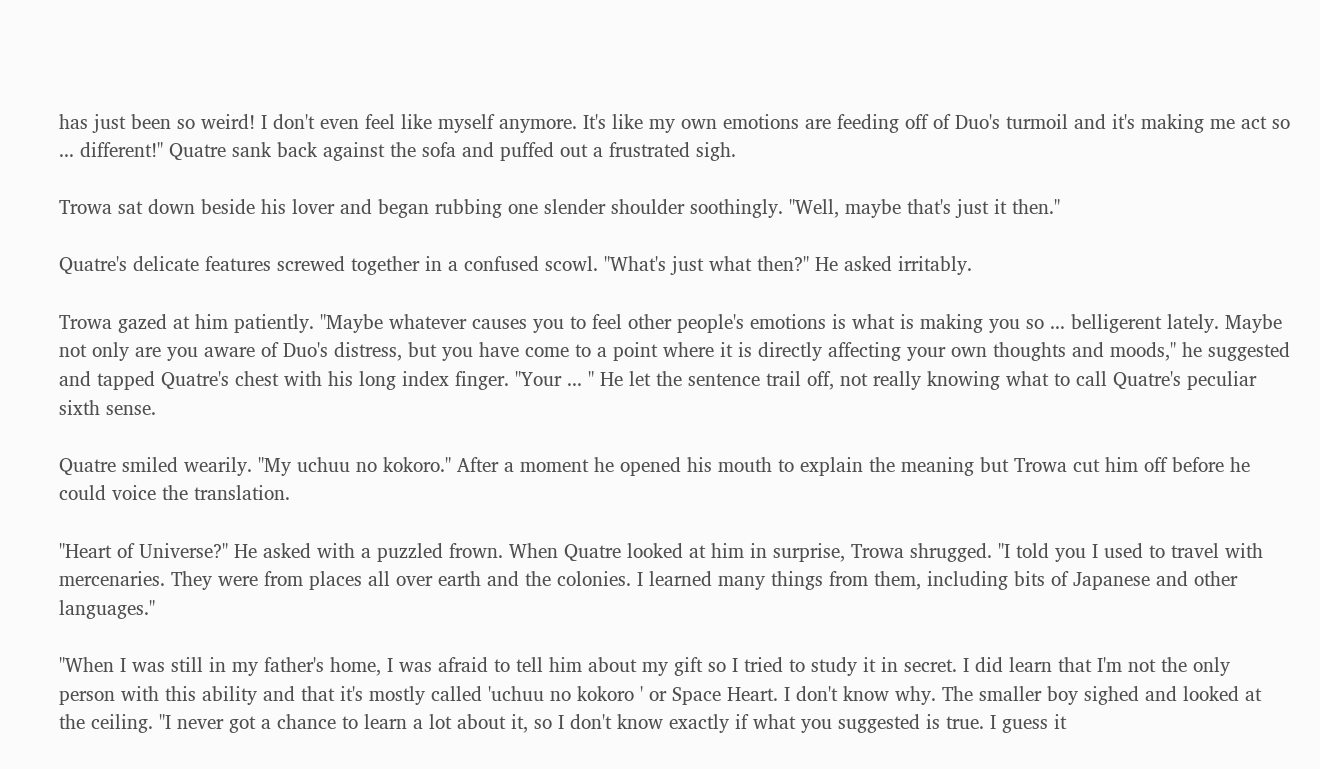has just been so weird! I don't even feel like myself anymore. It's like my own emotions are feeding off of Duo's turmoil and it's making me act so ... different!" Quatre sank back against the sofa and puffed out a frustrated sigh.

Trowa sat down beside his lover and began rubbing one slender shoulder soothingly. "Well, maybe that's just it then."

Quatre's delicate features screwed together in a confused scowl. "What's just what then?" He asked irritably.

Trowa gazed at him patiently. "Maybe whatever causes you to feel other people's emotions is what is making you so ... belligerent lately. Maybe not only are you aware of Duo's distress, but you have come to a point where it is directly affecting your own thoughts and moods," he suggested and tapped Quatre's chest with his long index finger. "Your ... " He let the sentence trail off, not really knowing what to call Quatre's peculiar sixth sense.

Quatre smiled wearily. "My uchuu no kokoro." After a moment he opened his mouth to explain the meaning but Trowa cut him off before he could voice the translation.

"Heart of Universe?" He asked with a puzzled frown. When Quatre looked at him in surprise, Trowa shrugged. "I told you I used to travel with mercenaries. They were from places all over earth and the colonies. I learned many things from them, including bits of Japanese and other languages."

"When I was still in my father's home, I was afraid to tell him about my gift so I tried to study it in secret. I did learn that I'm not the only person with this ability and that it's mostly called 'uchuu no kokoro ' or Space Heart. I don't know why. The smaller boy sighed and looked at the ceiling. "I never got a chance to learn a lot about it, so I don't know exactly if what you suggested is true. I guess it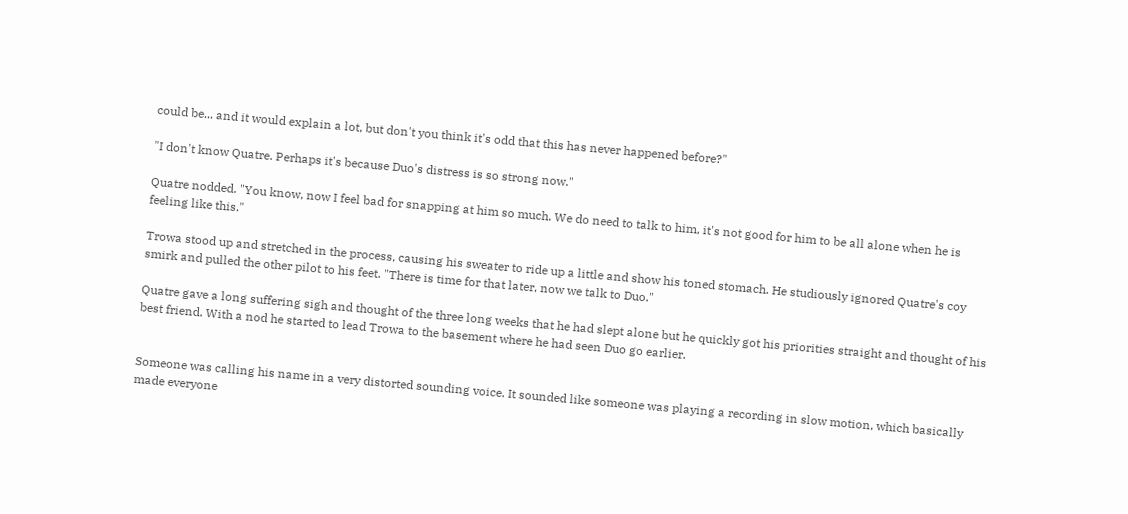could be... and it would explain a lot, but don't you think it's odd that this has never happened before?"

"I don't know Quatre. Perhaps it's because Duo's distress is so strong now."

Quatre nodded. "You know, now I feel bad for snapping at him so much. We do need to talk to him, it's not good for him to be all alone when he is feeling like this."

Trowa stood up and stretched in the process, causing his sweater to ride up a little and show his toned stomach. He studiously ignored Quatre's coy smirk and pulled the other pilot to his feet. "There is time for that later, now we talk to Duo."

Quatre gave a long suffering sigh and thought of the three long weeks that he had slept alone but he quickly got his priorities straight and thought of his best friend. With a nod he started to lead Trowa to the basement where he had seen Duo go earlier.


Someone was calling his name in a very distorted sounding voice. It sounded like someone was playing a recording in slow motion, which basically made everyone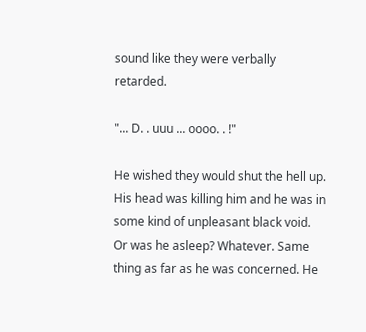sound like they were verbally retarded.

"... D. . uuu ... oooo. . !"

He wished they would shut the hell up. His head was killing him and he was in some kind of unpleasant black void. Or was he asleep? Whatever. Same thing as far as he was concerned. He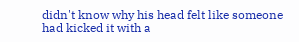didn't know why his head felt like someone had kicked it with a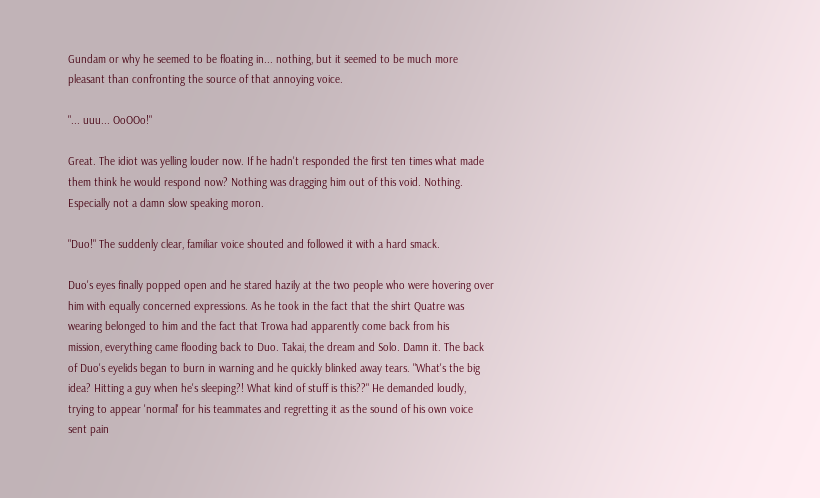Gundam or why he seemed to be floating in... nothing, but it seemed to be much more pleasant than confronting the source of that annoying voice.

"... uuu... OoOOo!"

Great. The idiot was yelling louder now. If he hadn't responded the first ten times what made them think he would respond now? Nothing was dragging him out of this void. Nothing. Especially not a damn slow speaking moron.

"Duo!" The suddenly clear, familiar voice shouted and followed it with a hard smack.

Duo's eyes finally popped open and he stared hazily at the two people who were hovering over him with equally concerned expressions. As he took in the fact that the shirt Quatre was wearing belonged to him and the fact that Trowa had apparently come back from his
mission, everything came flooding back to Duo. Takai, the dream and Solo. Damn it. The back of Duo's eyelids began to burn in warning and he quickly blinked away tears. "What's the big idea? Hitting a guy when he's sleeping?! What kind of stuff is this??" He demanded loudly, trying to appear 'normal' for his teammates and regretting it as the sound of his own voice sent pain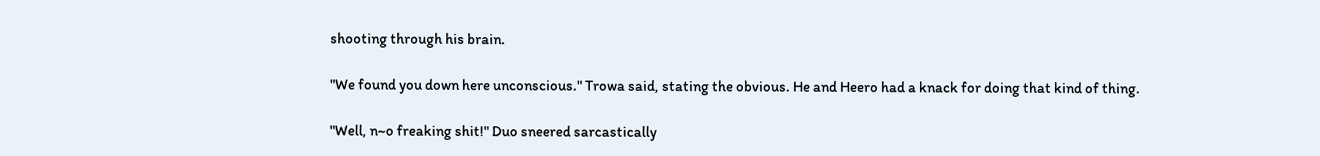shooting through his brain.

"We found you down here unconscious." Trowa said, stating the obvious. He and Heero had a knack for doing that kind of thing.

"Well, n~o freaking shit!" Duo sneered sarcastically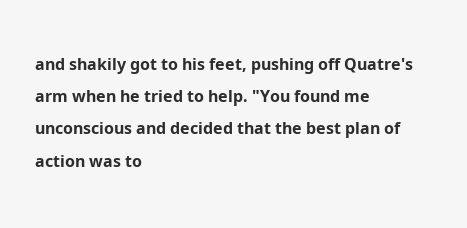and shakily got to his feet, pushing off Quatre's arm when he tried to help. "You found me unconscious and decided that the best plan of action was to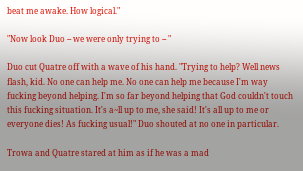beat me awake. How logical."

"Now look Duo -- we were only trying to -- "

Duo cut Quatre off with a wave of his hand. "Trying to help? Well news flash, kid. No one can help me. No one can help me because I'm way fucking beyond helping. I'm so far beyond helping that God couldn't touch this fucking situation. It's a~ll up to me, she said! It's all up to me or everyone dies! As fucking usual!" Duo shouted at no one in particular.

Trowa and Quatre stared at him as if he was a mad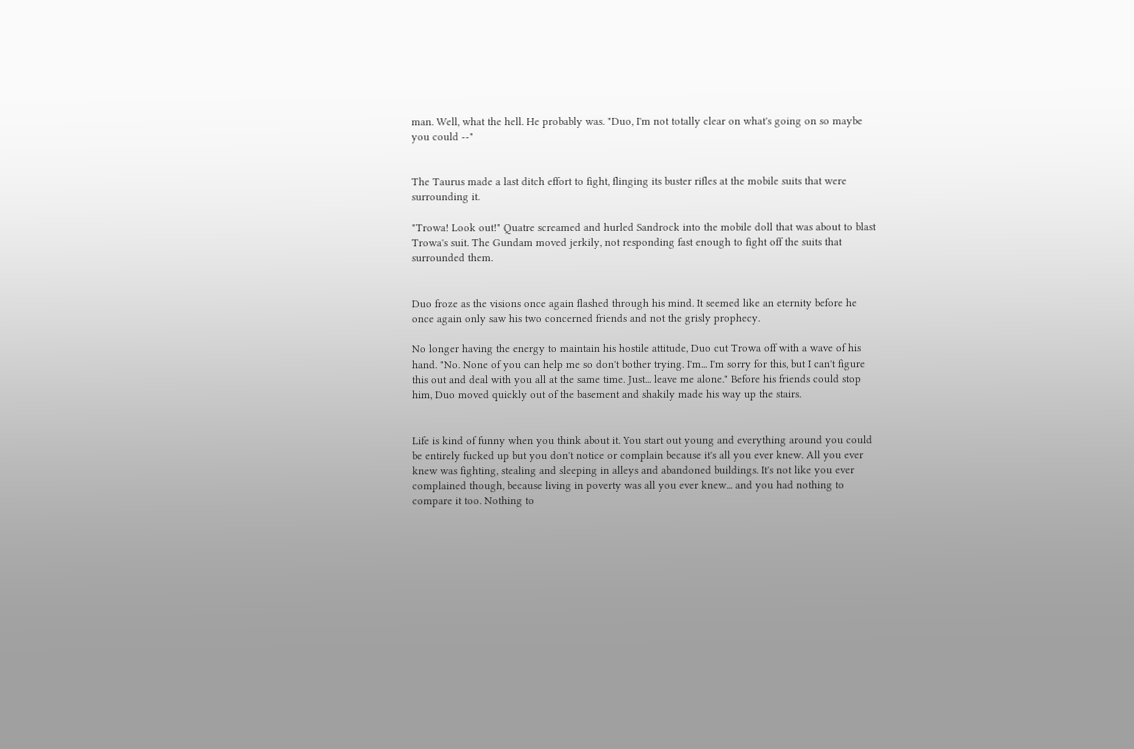man. Well, what the hell. He probably was. "Duo, I'm not totally clear on what's going on so maybe you could --"


The Taurus made a last ditch effort to fight, flinging its buster rifles at the mobile suits that were surrounding it.

"Trowa! Look out!" Quatre screamed and hurled Sandrock into the mobile doll that was about to blast Trowa's suit. The Gundam moved jerkily, not responding fast enough to fight off the suits that surrounded them.


Duo froze as the visions once again flashed through his mind. It seemed like an eternity before he once again only saw his two concerned friends and not the grisly prophecy.

No longer having the energy to maintain his hostile attitude, Duo cut Trowa off with a wave of his hand. "No. None of you can help me so don't bother trying. I'm... I'm sorry for this, but I can't figure this out and deal with you all at the same time. Just... leave me alone." Before his friends could stop him, Duo moved quickly out of the basement and shakily made his way up the stairs.


Life is kind of funny when you think about it. You start out young and everything around you could be entirely fucked up but you don't notice or complain because it's all you ever knew. All you ever knew was fighting, stealing and sleeping in alleys and abandoned buildings. It's not like you ever complained though, because living in poverty was all you ever knew... and you had nothing to compare it too. Nothing to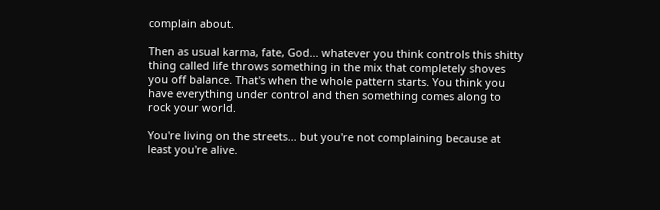complain about.

Then as usual karma, fate, God... whatever you think controls this shitty thing called life throws something in the mix that completely shoves you off balance. That's when the whole pattern starts. You think you have everything under control and then something comes along to rock your world.

You're living on the streets... but you're not complaining because at least you're alive.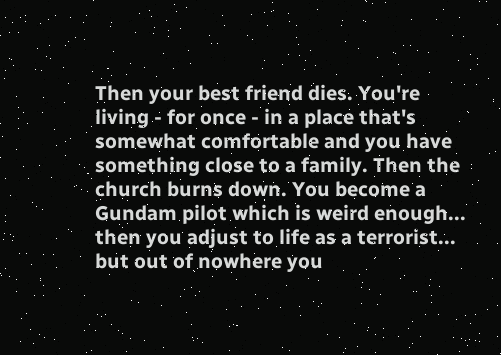Then your best friend dies. You're living - for once - in a place that's somewhat comfortable and you have something close to a family. Then the church burns down. You become a Gundam pilot which is weird enough... then you adjust to life as a terrorist... but out of nowhere you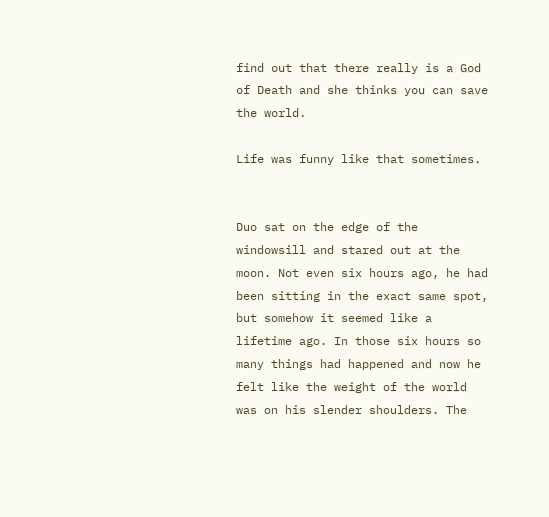find out that there really is a God of Death and she thinks you can save the world.

Life was funny like that sometimes.


Duo sat on the edge of the windowsill and stared out at the moon. Not even six hours ago, he had been sitting in the exact same spot, but somehow it seemed like a lifetime ago. In those six hours so many things had happened and now he felt like the weight of the world was on his slender shoulders. The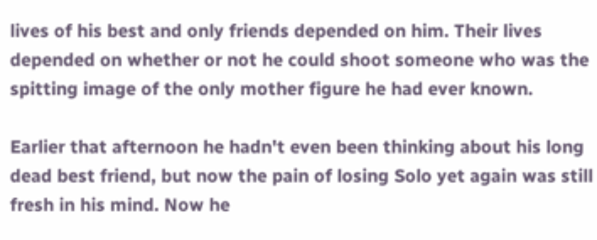lives of his best and only friends depended on him. Their lives depended on whether or not he could shoot someone who was the spitting image of the only mother figure he had ever known.

Earlier that afternoon he hadn't even been thinking about his long dead best friend, but now the pain of losing Solo yet again was still fresh in his mind. Now he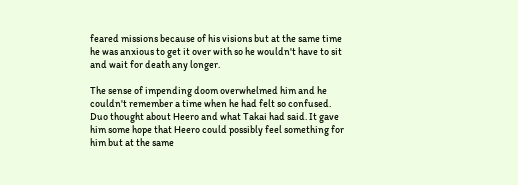feared missions because of his visions but at the same time he was anxious to get it over with so he wouldn't have to sit and wait for death any longer.

The sense of impending doom overwhelmed him and he couldn't remember a time when he had felt so confused. Duo thought about Heero and what Takai had said. It gave him some hope that Heero could possibly feel something for him but at the same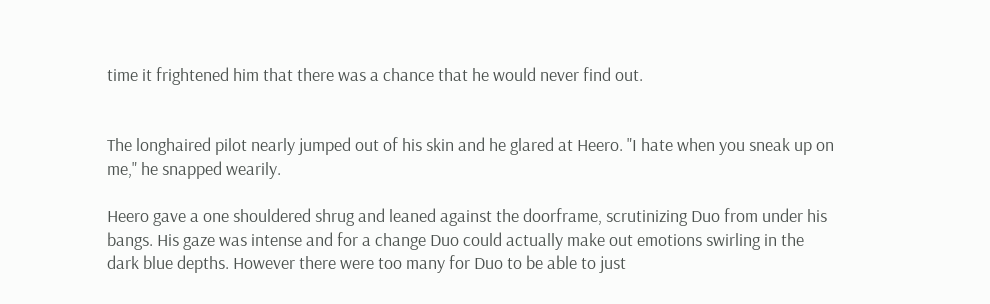time it frightened him that there was a chance that he would never find out.


The longhaired pilot nearly jumped out of his skin and he glared at Heero. "I hate when you sneak up on me," he snapped wearily.

Heero gave a one shouldered shrug and leaned against the doorframe, scrutinizing Duo from under his bangs. His gaze was intense and for a change Duo could actually make out emotions swirling in the dark blue depths. However there were too many for Duo to be able to just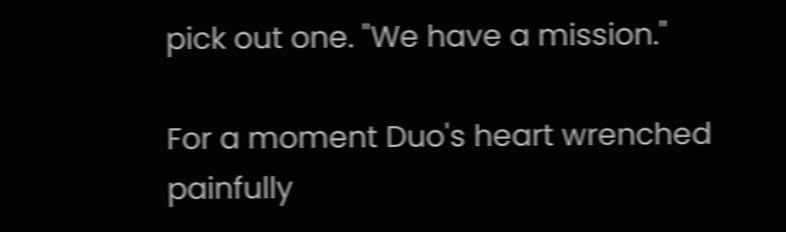pick out one. "We have a mission."

For a moment Duo's heart wrenched painfully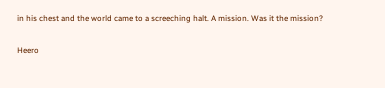in his chest and the world came to a screeching halt. A mission. Was it the mission?

Heero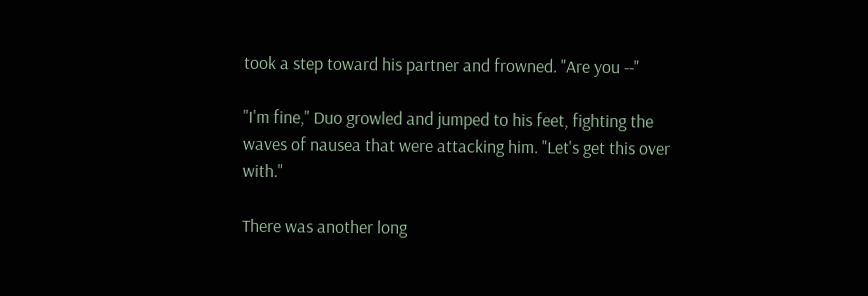took a step toward his partner and frowned. "Are you --"

"I'm fine," Duo growled and jumped to his feet, fighting the waves of nausea that were attacking him. "Let's get this over with."

There was another long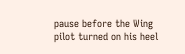pause before the Wing pilot turned on his heel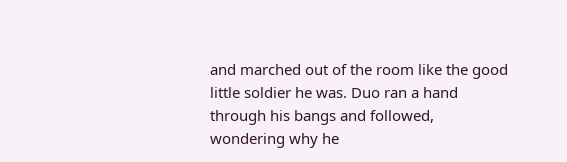and marched out of the room like the good little soldier he was. Duo ran a hand through his bangs and followed, wondering why he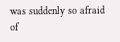was suddenly so afraid of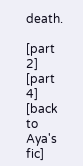death.

[part 2] [part 4] [back to Aya's fic]